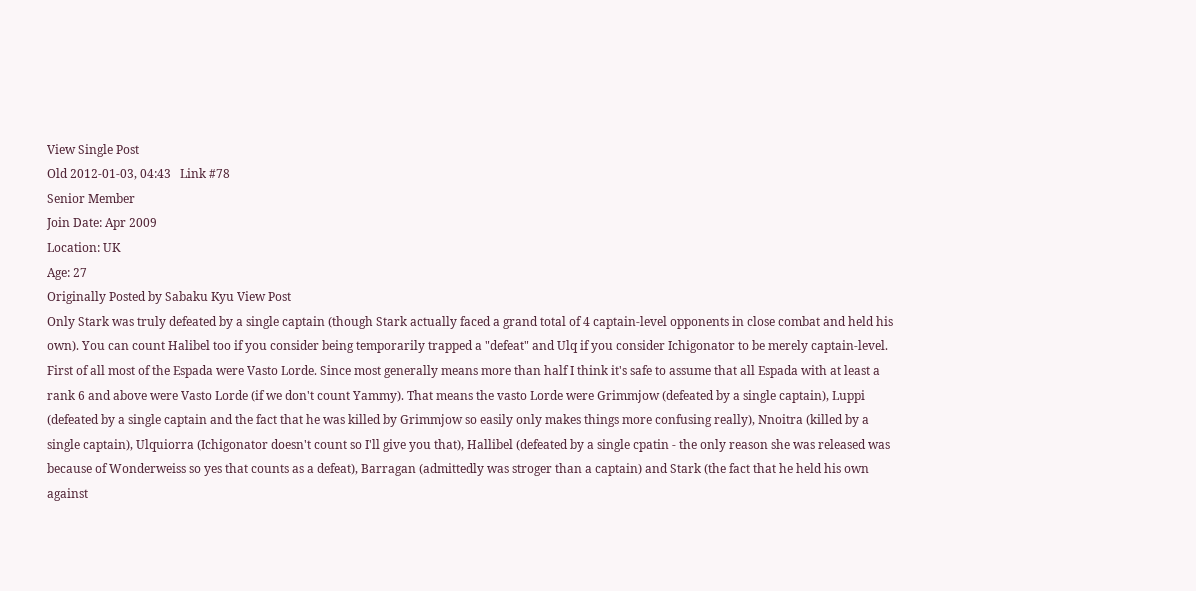View Single Post
Old 2012-01-03, 04:43   Link #78
Senior Member
Join Date: Apr 2009
Location: UK
Age: 27
Originally Posted by Sabaku Kyu View Post
Only Stark was truly defeated by a single captain (though Stark actually faced a grand total of 4 captain-level opponents in close combat and held his own). You can count Halibel too if you consider being temporarily trapped a "defeat" and Ulq if you consider Ichigonator to be merely captain-level.
First of all most of the Espada were Vasto Lorde. Since most generally means more than half I think it's safe to assume that all Espada with at least a rank 6 and above were Vasto Lorde (if we don't count Yammy). That means the vasto Lorde were Grimmjow (defeated by a single captain), Luppi (defeated by a single captain and the fact that he was killed by Grimmjow so easily only makes things more confusing really), Nnoitra (killed by a single captain), Ulquiorra (Ichigonator doesn't count so I'll give you that), Hallibel (defeated by a single cpatin - the only reason she was released was because of Wonderweiss so yes that counts as a defeat), Barragan (admittedly was stroger than a captain) and Stark (the fact that he held his own against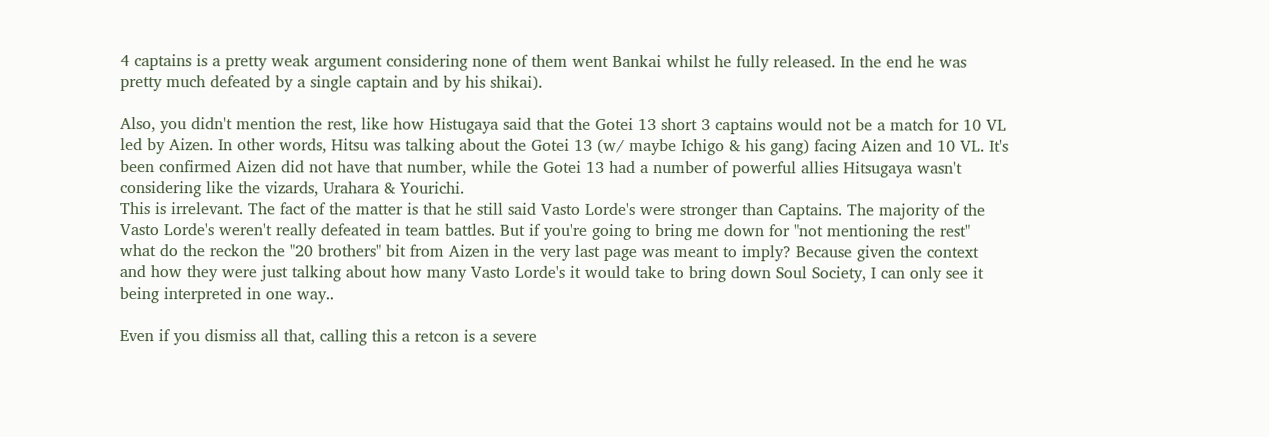4 captains is a pretty weak argument considering none of them went Bankai whilst he fully released. In the end he was pretty much defeated by a single captain and by his shikai).

Also, you didn't mention the rest, like how Histugaya said that the Gotei 13 short 3 captains would not be a match for 10 VL led by Aizen. In other words, Hitsu was talking about the Gotei 13 (w/ maybe Ichigo & his gang) facing Aizen and 10 VL. It's been confirmed Aizen did not have that number, while the Gotei 13 had a number of powerful allies Hitsugaya wasn't considering like the vizards, Urahara & Yourichi.
This is irrelevant. The fact of the matter is that he still said Vasto Lorde's were stronger than Captains. The majority of the Vasto Lorde's weren't really defeated in team battles. But if you're going to bring me down for "not mentioning the rest" what do the reckon the "20 brothers" bit from Aizen in the very last page was meant to imply? Because given the context and how they were just talking about how many Vasto Lorde's it would take to bring down Soul Society, I can only see it being interpreted in one way..

Even if you dismiss all that, calling this a retcon is a severe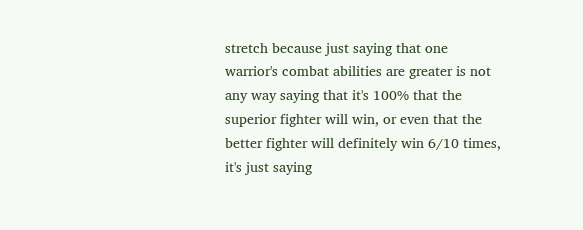stretch because just saying that one warrior's combat abilities are greater is not any way saying that it's 100% that the superior fighter will win, or even that the better fighter will definitely win 6/10 times, it's just saying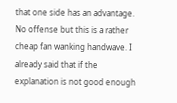that one side has an advantage.
No offense but this is a rather cheap fan wanking handwave. I already said that if the explanation is not good enough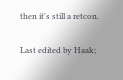then it's still a retcon.

Last edited by Haak;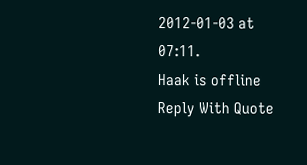2012-01-03 at 07:11.
Haak is offline   Reply With Quote